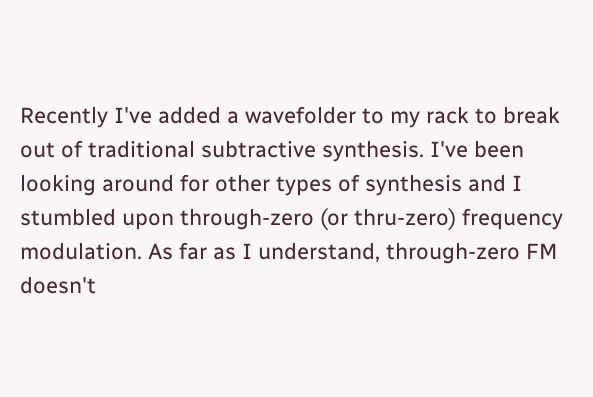Recently I've added a wavefolder to my rack to break out of traditional subtractive synthesis. I've been looking around for other types of synthesis and I stumbled upon through-zero (or thru-zero) frequency modulation. As far as I understand, through-zero FM doesn't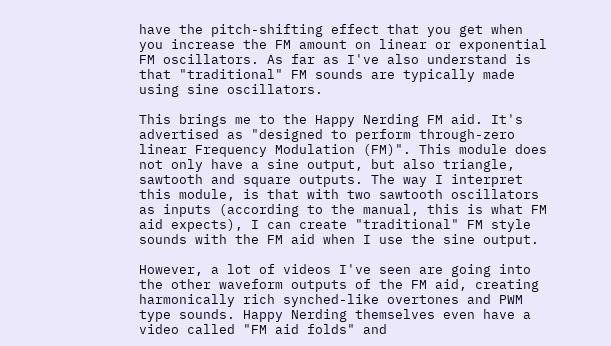have the pitch-shifting effect that you get when you increase the FM amount on linear or exponential FM oscillators. As far as I've also understand is that "traditional" FM sounds are typically made using sine oscillators.

This brings me to the Happy Nerding FM aid. It's advertised as "designed to perform through-zero linear Frequency Modulation (FM)". This module does not only have a sine output, but also triangle, sawtooth and square outputs. The way I interpret this module, is that with two sawtooth oscillators as inputs (according to the manual, this is what FM aid expects), I can create "traditional" FM style sounds with the FM aid when I use the sine output.

However, a lot of videos I've seen are going into the other waveform outputs of the FM aid, creating harmonically rich synched-like overtones and PWM type sounds. Happy Nerding themselves even have a video called "FM aid folds" and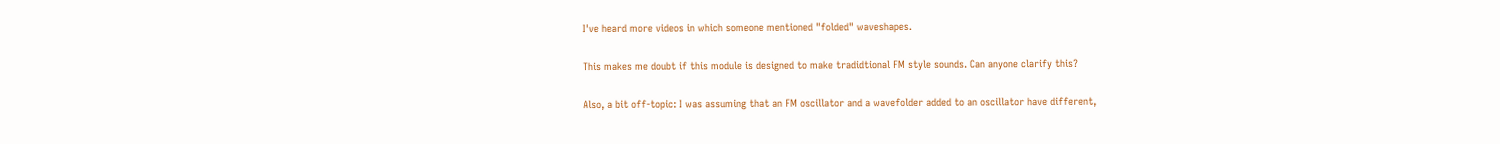I've heard more videos in which someone mentioned "folded" waveshapes.

This makes me doubt if this module is designed to make tradidtional FM style sounds. Can anyone clarify this?

Also, a bit off-topic: I was assuming that an FM oscillator and a wavefolder added to an oscillator have different,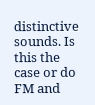distinctive sounds. Is this the case or do FM and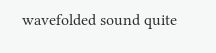wavefolded sound quite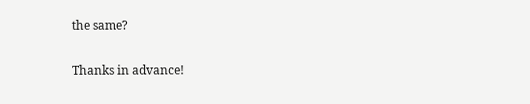the same?

Thanks in advance!